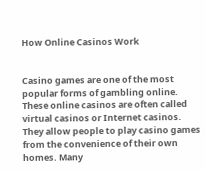How Online Casinos Work


Casino games are one of the most popular forms of gambling online. These online casinos are often called virtual casinos or Internet casinos. They allow people to play casino games from the convenience of their own homes. Many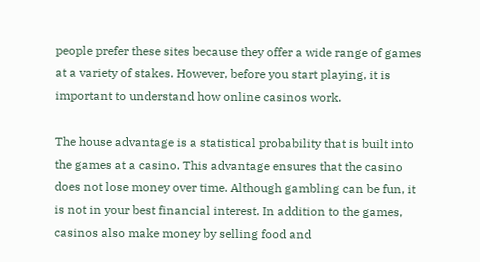people prefer these sites because they offer a wide range of games at a variety of stakes. However, before you start playing, it is important to understand how online casinos work.

The house advantage is a statistical probability that is built into the games at a casino. This advantage ensures that the casino does not lose money over time. Although gambling can be fun, it is not in your best financial interest. In addition to the games, casinos also make money by selling food and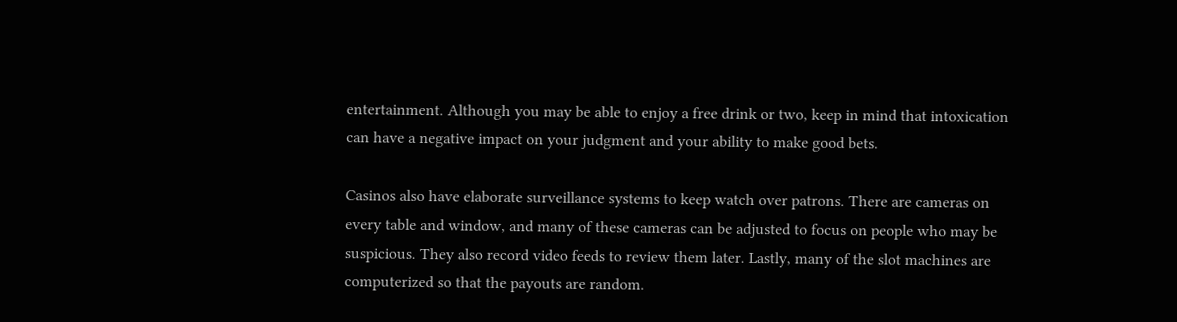entertainment. Although you may be able to enjoy a free drink or two, keep in mind that intoxication can have a negative impact on your judgment and your ability to make good bets.

Casinos also have elaborate surveillance systems to keep watch over patrons. There are cameras on every table and window, and many of these cameras can be adjusted to focus on people who may be suspicious. They also record video feeds to review them later. Lastly, many of the slot machines are computerized so that the payouts are random.